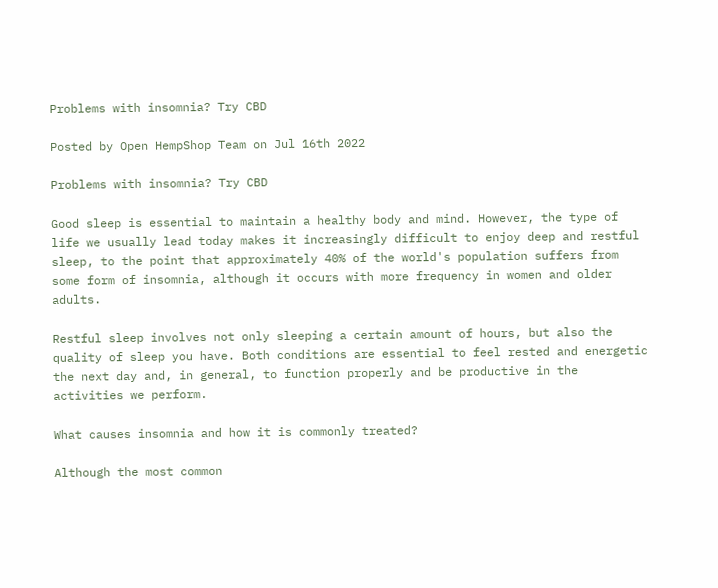Problems with insomnia? Try CBD

Posted by Open HempShop Team on Jul 16th 2022

Problems with insomnia? Try CBD

Good sleep is essential to maintain a healthy body and mind. However, the type of life we usually lead today makes it increasingly difficult to enjoy deep and restful sleep, to the point that approximately 40% of the world's population suffers from some form of insomnia, although it occurs with more frequency in women and older adults.

Restful sleep involves not only sleeping a certain amount of hours, but also the quality of sleep you have. Both conditions are essential to feel rested and energetic the next day and, in general, to function properly and be productive in the activities we perform.

What causes insomnia and how it is commonly treated?

Although the most common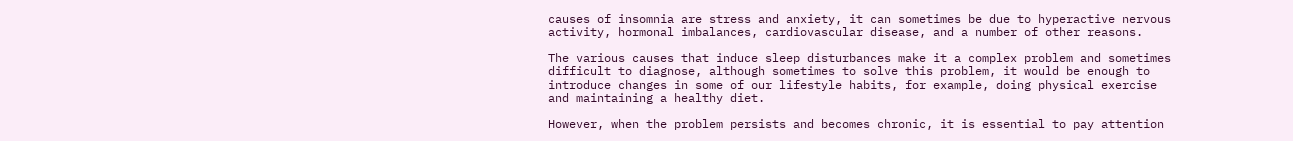causes of insomnia are stress and anxiety, it can sometimes be due to hyperactive nervous activity, hormonal imbalances, cardiovascular disease, and a number of other reasons.

The various causes that induce sleep disturbances make it a complex problem and sometimes difficult to diagnose, although sometimes to solve this problem, it would be enough to introduce changes in some of our lifestyle habits, for example, doing physical exercise and maintaining a healthy diet.

However, when the problem persists and becomes chronic, it is essential to pay attention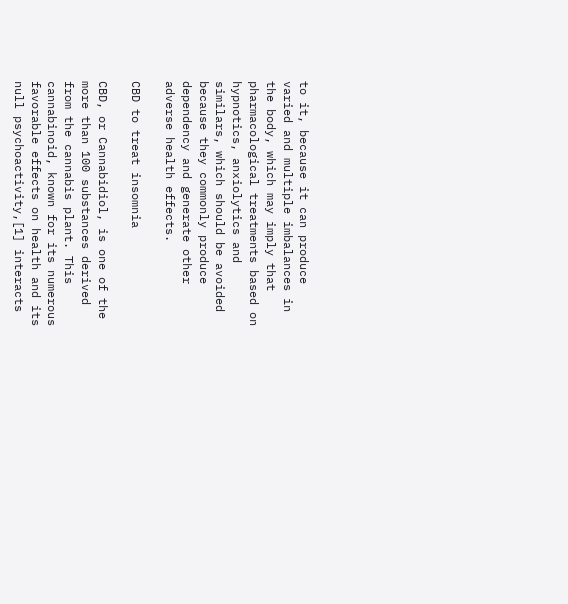to it, because it can produce varied and multiple imbalances in the body, which may imply that pharmacological treatments based on hypnotics, anxiolytics and similars, which should be avoided because they commonly produce dependency and generate other adverse health effects.

CBD to treat insomnia

CBD, or Cannabidiol, is one of the more than 100 substances derived from the cannabis plant. This cannabinoid, known for its numerous favorable effects on health and its null psychoactivity,[1] interacts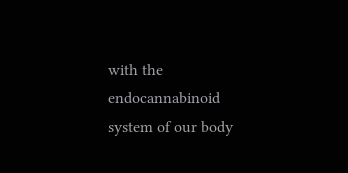with the endocannabinoid system of our body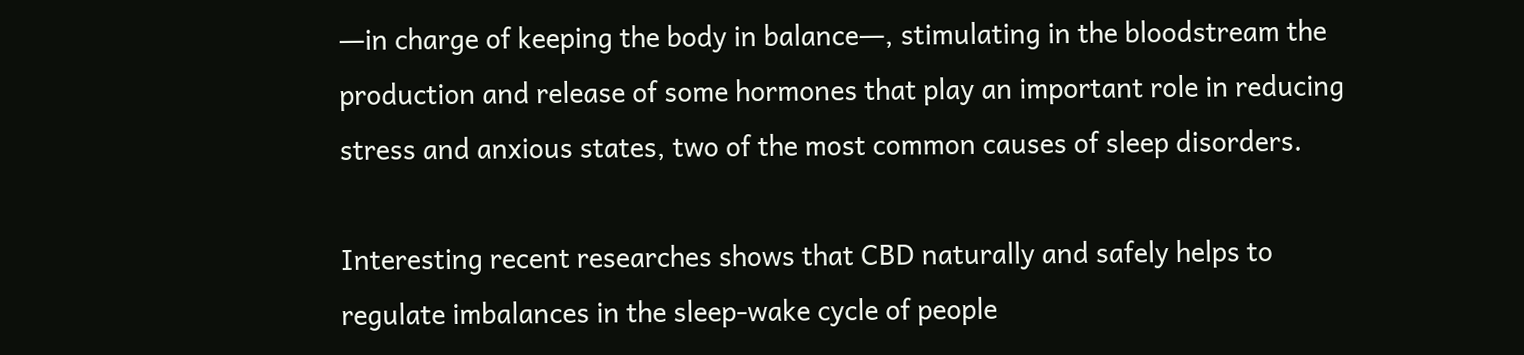―in charge of keeping the body in balance―, stimulating in the bloodstream the production and release of some hormones that play an important role in reducing stress and anxious states, two of the most common causes of sleep disorders.

Interesting recent researches shows that CBD naturally and safely helps to regulate imbalances in the sleep-wake cycle of people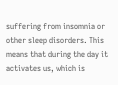suffering from insomnia or other sleep disorders. This means that during the day it activates us, which is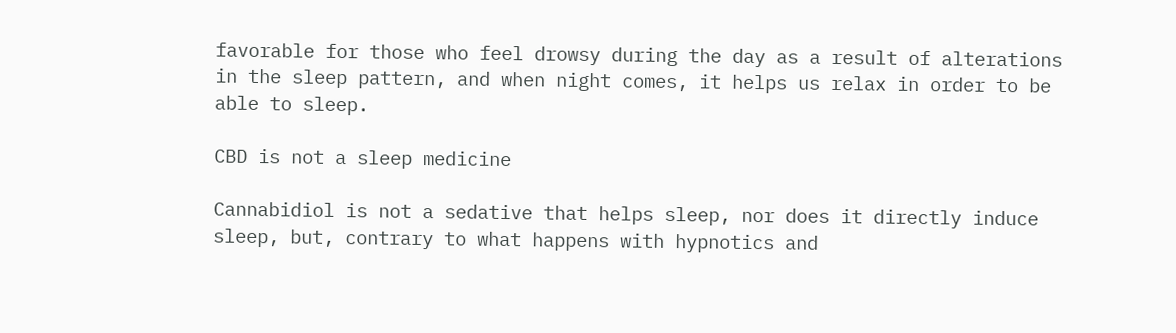favorable for those who feel drowsy during the day as a result of alterations in the sleep pattern, and when night comes, it helps us relax in order to be able to sleep.

CBD is not a sleep medicine

Cannabidiol is not a sedative that helps sleep, nor does it directly induce sleep, but, contrary to what happens with hypnotics and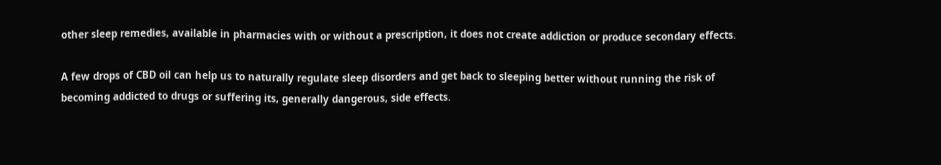other sleep remedies, available in pharmacies with or without a prescription, it does not create addiction or produce secondary effects.

A few drops of CBD oil can help us to naturally regulate sleep disorders and get back to sleeping better without running the risk of becoming addicted to drugs or suffering its, generally dangerous, side effects.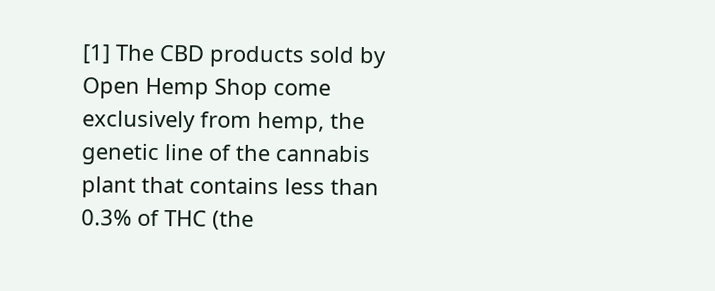[1] The CBD products sold by Open Hemp Shop come exclusively from hemp, the genetic line of the cannabis plant that contains less than 0.3% of THC (the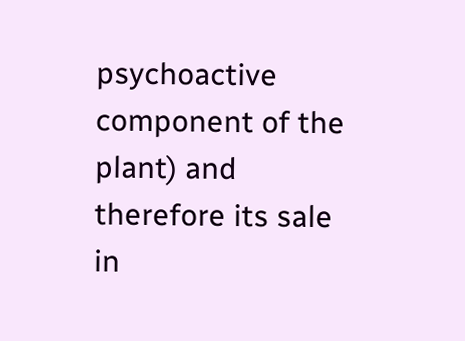psychoactive component of the plant) and therefore its sale in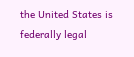the United States is federally legal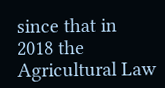since that in 2018 the Agricultural Law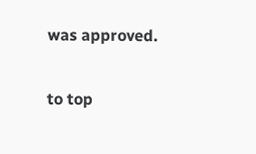was approved.

to top